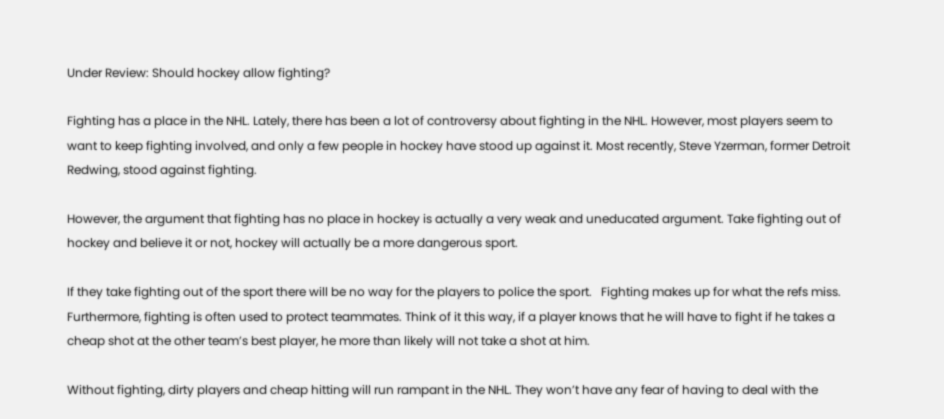Under Review: Should hockey allow fighting?

Fighting has a place in the NHL. Lately, there has been a lot of controversy about fighting in the NHL. However, most players seem to want to keep fighting involved, and only a few people in hockey have stood up against it. Most recently, Steve Yzerman, former Detroit Redwing, stood against fighting.

However, the argument that fighting has no place in hockey is actually a very weak and uneducated argument. Take fighting out of hockey and believe it or not, hockey will actually be a more dangerous sport.

If they take fighting out of the sport there will be no way for the players to police the sport.   Fighting makes up for what the refs miss. Furthermore, fighting is often used to protect teammates. Think of it this way, if a player knows that he will have to fight if he takes a cheap shot at the other team’s best player, he more than likely will not take a shot at him.

Without fighting, dirty players and cheap hitting will run rampant in the NHL. They won’t have any fear of having to deal with the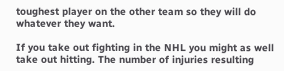toughest player on the other team so they will do whatever they want.

If you take out fighting in the NHL you might as well take out hitting. The number of injuries resulting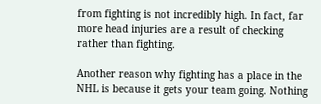from fighting is not incredibly high. In fact, far more head injuries are a result of checking rather than fighting.

Another reason why fighting has a place in the NHL is because it gets your team going. Nothing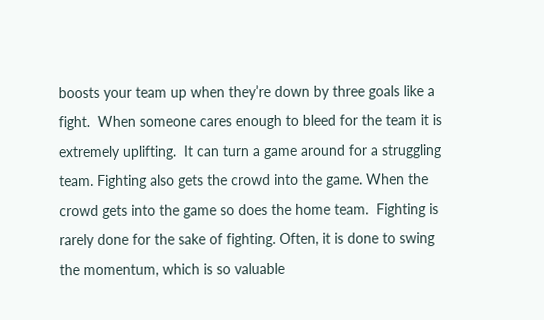boosts your team up when they’re down by three goals like a fight.  When someone cares enough to bleed for the team it is extremely uplifting.  It can turn a game around for a struggling team. Fighting also gets the crowd into the game. When the crowd gets into the game so does the home team.  Fighting is rarely done for the sake of fighting. Often, it is done to swing the momentum, which is so valuable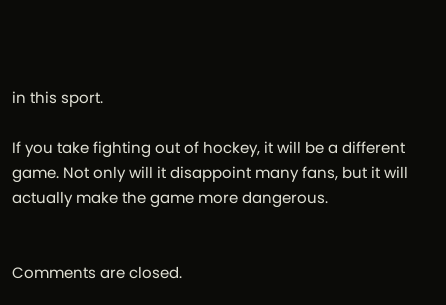in this sport.

If you take fighting out of hockey, it will be a different game. Not only will it disappoint many fans, but it will actually make the game more dangerous.


Comments are closed.